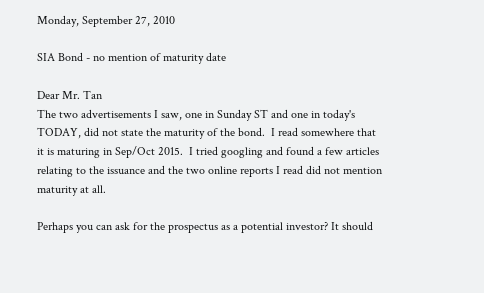Monday, September 27, 2010

SIA Bond - no mention of maturity date

Dear Mr. Tan
The two advertisements I saw, one in Sunday ST and one in today's TODAY, did not state the maturity of the bond.  I read somewhere that it is maturing in Sep/Oct 2015.  I tried googling and found a few articles relating to the issuance and the two online reports I read did not mention maturity at all.

Perhaps you can ask for the prospectus as a potential investor? It should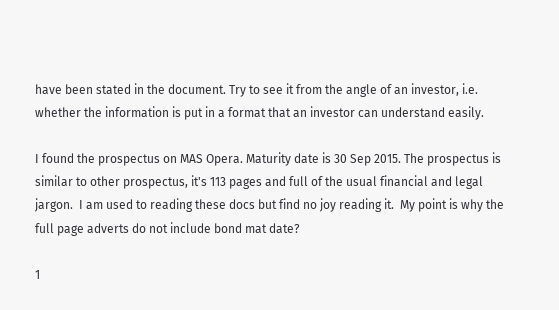have been stated in the document. Try to see it from the angle of an investor, i.e. whether the information is put in a format that an investor can understand easily.

I found the prospectus on MAS Opera. Maturity date is 30 Sep 2015. The prospectus is similar to other prospectus, it's 113 pages and full of the usual financial and legal jargon.  I am used to reading these docs but find no joy reading it.  My point is why the full page adverts do not include bond mat date?

1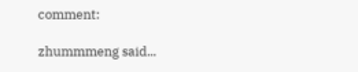comment:

zhummmeng said...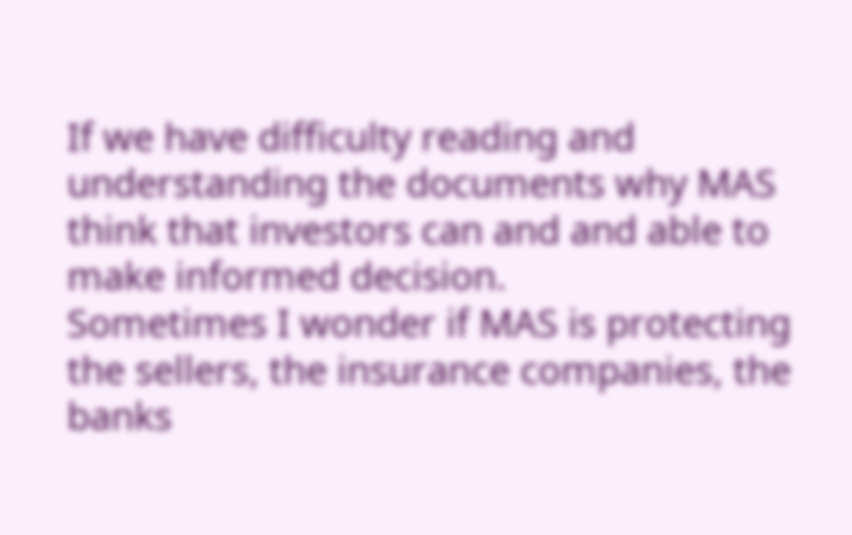If we have difficulty reading and understanding the documents why MAS think that investors can and and able to make informed decision.
Sometimes I wonder if MAS is protecting the sellers, the insurance companies, the banks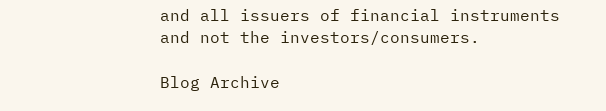and all issuers of financial instruments
and not the investors/consumers.

Blog Archive